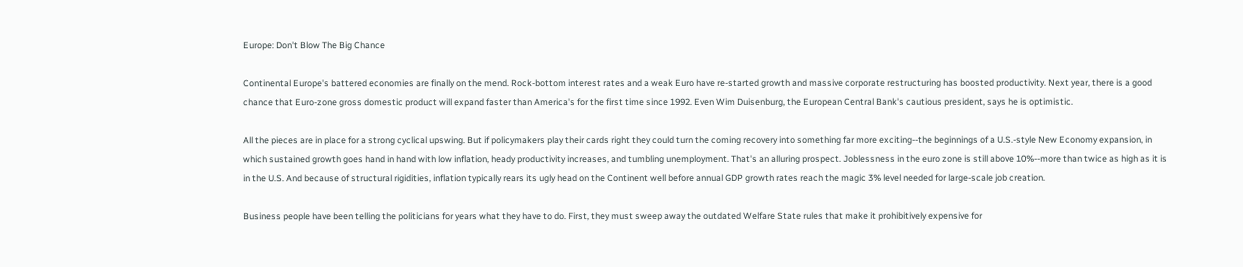Europe: Don't Blow The Big Chance

Continental Europe's battered economies are finally on the mend. Rock-bottom interest rates and a weak Euro have re-started growth and massive corporate restructuring has boosted productivity. Next year, there is a good chance that Euro-zone gross domestic product will expand faster than America's for the first time since 1992. Even Wim Duisenburg, the European Central Bank's cautious president, says he is optimistic.

All the pieces are in place for a strong cyclical upswing. But if policymakers play their cards right they could turn the coming recovery into something far more exciting--the beginnings of a U.S.-style New Economy expansion, in which sustained growth goes hand in hand with low inflation, heady productivity increases, and tumbling unemployment. That's an alluring prospect. Joblessness in the euro zone is still above 10%--more than twice as high as it is in the U.S. And because of structural rigidities, inflation typically rears its ugly head on the Continent well before annual GDP growth rates reach the magic 3% level needed for large-scale job creation.

Business people have been telling the politicians for years what they have to do. First, they must sweep away the outdated Welfare State rules that make it prohibitively expensive for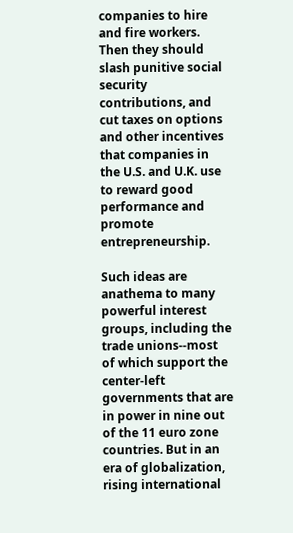companies to hire and fire workers. Then they should slash punitive social security contributions, and cut taxes on options and other incentives that companies in the U.S. and U.K. use to reward good performance and promote entrepreneurship.

Such ideas are anathema to many powerful interest groups, including the trade unions--most of which support the center-left governments that are in power in nine out of the 11 euro zone countries. But in an era of globalization, rising international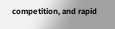competition, and rapid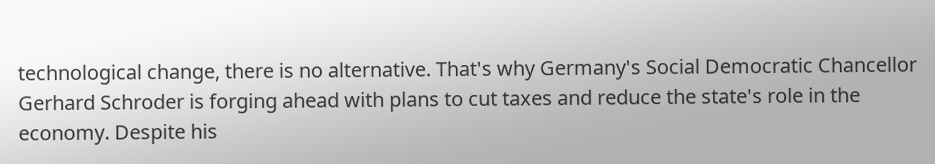technological change, there is no alternative. That's why Germany's Social Democratic Chancellor Gerhard Schroder is forging ahead with plans to cut taxes and reduce the state's role in the economy. Despite his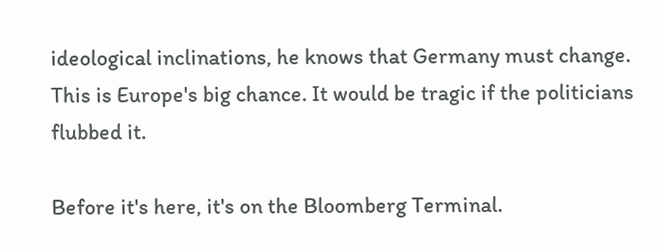ideological inclinations, he knows that Germany must change. This is Europe's big chance. It would be tragic if the politicians flubbed it.

Before it's here, it's on the Bloomberg Terminal.